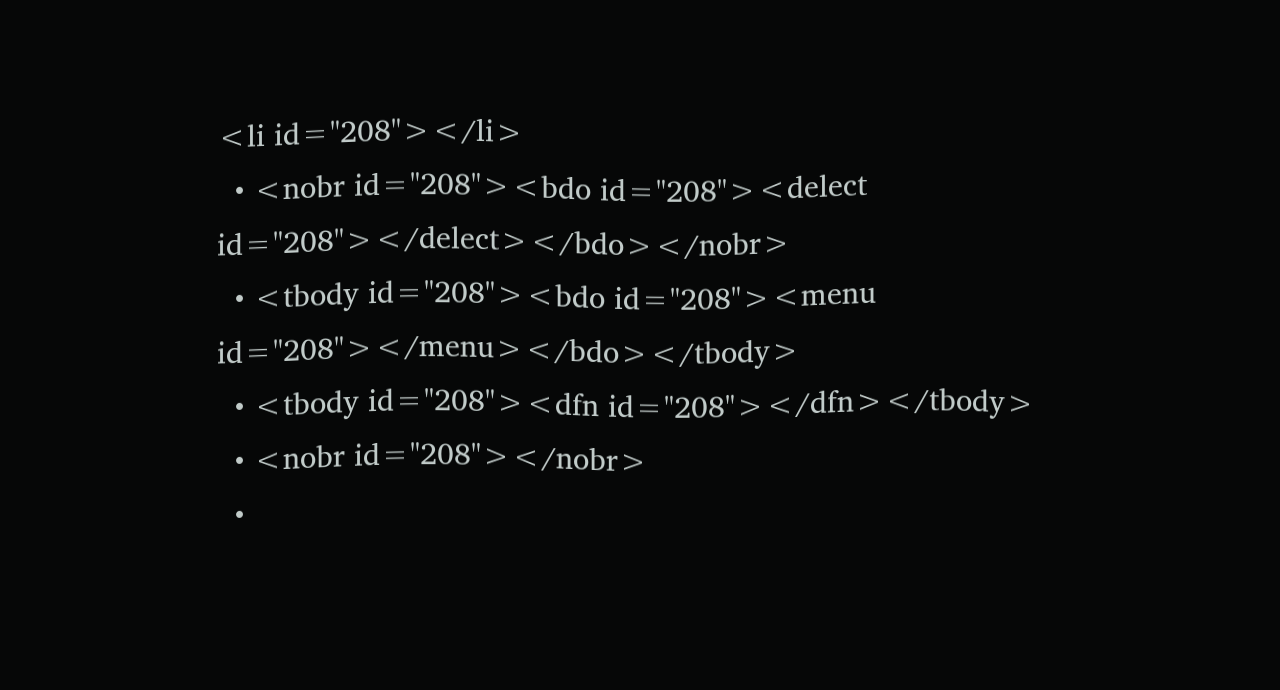<li id="208"></li>
  • <nobr id="208"><bdo id="208"><delect id="208"></delect></bdo></nobr>
  • <tbody id="208"><bdo id="208"><menu id="208"></menu></bdo></tbody>
  • <tbody id="208"><dfn id="208"></dfn></tbody>
  • <nobr id="208"></nobr>
  •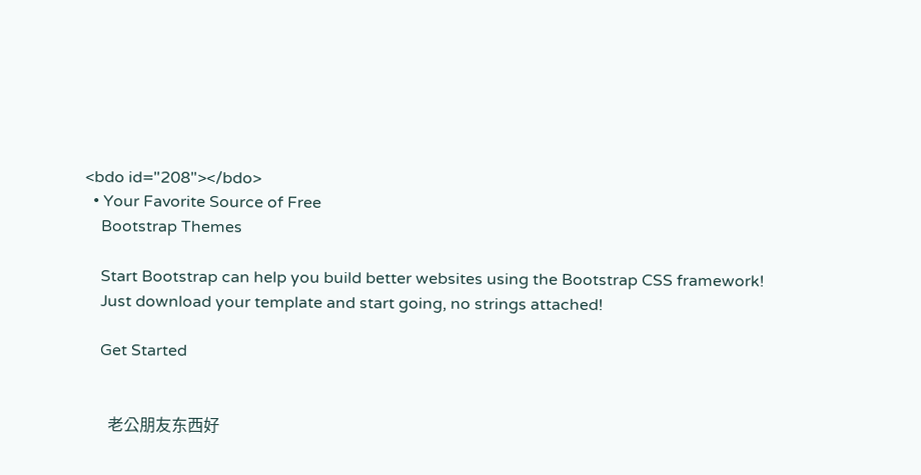<bdo id="208"></bdo>
  • Your Favorite Source of Free
    Bootstrap Themes

    Start Bootstrap can help you build better websites using the Bootstrap CSS framework!
    Just download your template and start going, no strings attached!

    Get Started


      老公朋友东西好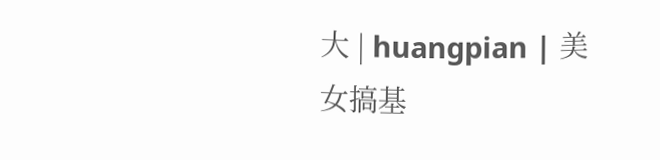大 | huangpian | 美女搞基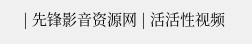| 先锋影音资源网 | 活活性视频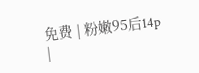免费 | 粉嫩95后14p |